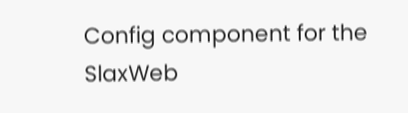Config component for the SlaxWeb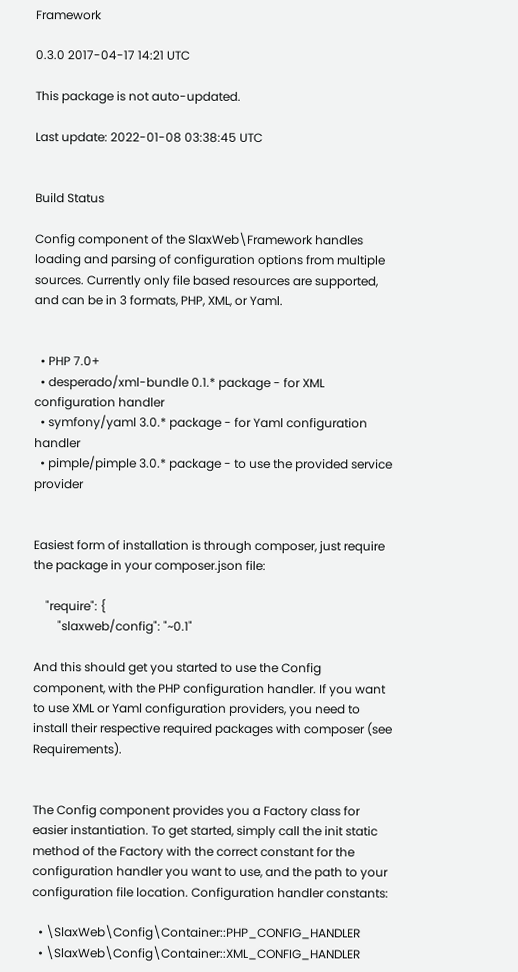Framework

0.3.0 2017-04-17 14:21 UTC

This package is not auto-updated.

Last update: 2022-01-08 03:38:45 UTC


Build Status

Config component of the SlaxWeb\Framework handles loading and parsing of configuration options from multiple sources. Currently only file based resources are supported, and can be in 3 formats, PHP, XML, or Yaml.


  • PHP 7.0+
  • desperado/xml-bundle 0.1.* package - for XML configuration handler
  • symfony/yaml 3.0.* package - for Yaml configuration handler
  • pimple/pimple 3.0.* package - to use the provided service provider


Easiest form of installation is through composer, just require the package in your composer.json file:

    "require": {
        "slaxweb/config": "~0.1"

And this should get you started to use the Config component, with the PHP configuration handler. If you want to use XML or Yaml configuration providers, you need to install their respective required packages with composer (see Requirements).


The Config component provides you a Factory class for easier instantiation. To get started, simply call the init static method of the Factory with the correct constant for the configuration handler you want to use, and the path to your configuration file location. Configuration handler constants:

  • \SlaxWeb\Config\Container::PHP_CONFIG_HANDLER
  • \SlaxWeb\Config\Container::XML_CONFIG_HANDLER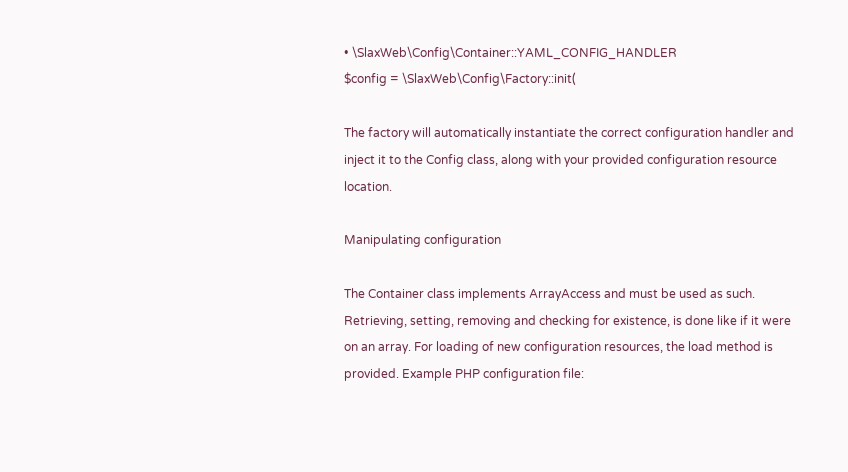• \SlaxWeb\Config\Container::YAML_CONFIG_HANDLER
$config = \SlaxWeb\Config\Factory::init(

The factory will automatically instantiate the correct configuration handler and inject it to the Config class, along with your provided configuration resource location.

Manipulating configuration

The Container class implements ArrayAccess and must be used as such. Retrieving, setting, removing and checking for existence, is done like if it were on an array. For loading of new configuration resources, the load method is provided. Example PHP configuration file: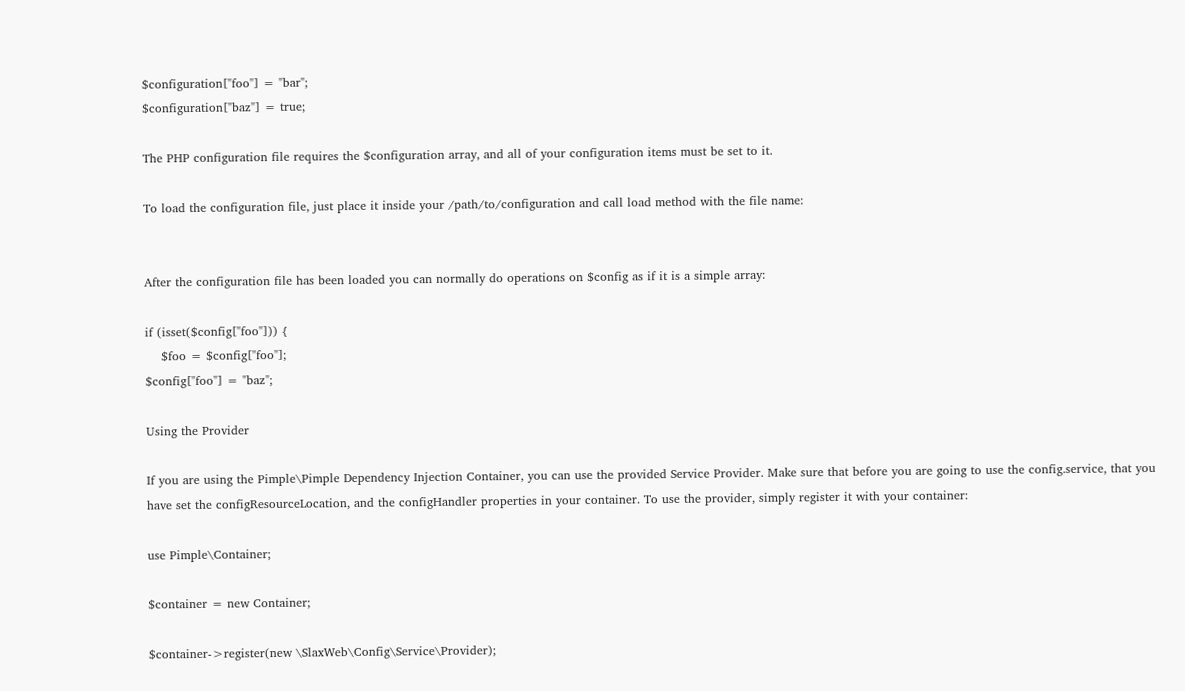$configuration["foo"] = "bar";
$configuration["baz"] = true;

The PHP configuration file requires the $configuration array, and all of your configuration items must be set to it.

To load the configuration file, just place it inside your /path/to/configuration and call load method with the file name:


After the configuration file has been loaded you can normally do operations on $config as if it is a simple array:

if (isset($config["foo"])) {
    $foo = $config["foo"];
$config["foo"] = "baz";

Using the Provider

If you are using the Pimple\Pimple Dependency Injection Container, you can use the provided Service Provider. Make sure that before you are going to use the config.service, that you have set the configResourceLocation, and the configHandler properties in your container. To use the provider, simply register it with your container:

use Pimple\Container;

$container = new Container;

$container->register(new \SlaxWeb\Config\Service\Provider);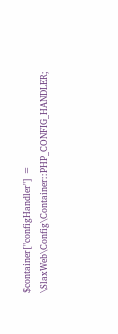$container["configHandler"] = \SlaxWeb\Config\Container::PHP_CONFIG_HANDLER;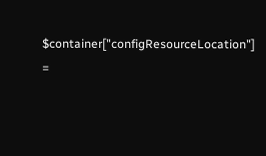$container["configResourceLocation"] =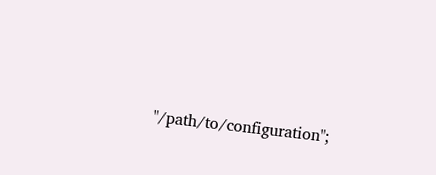"/path/to/configuration";